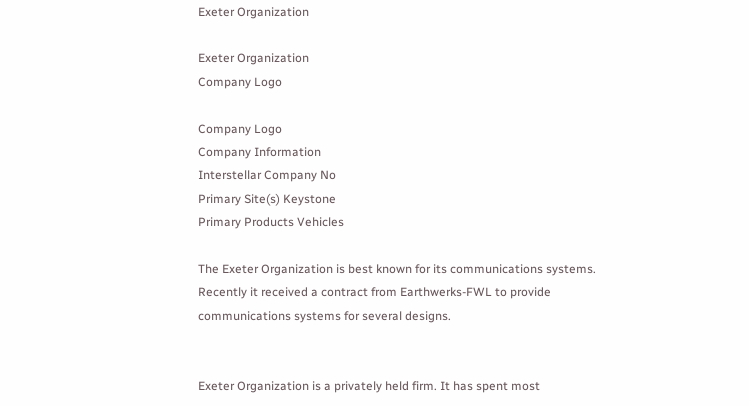Exeter Organization

Exeter Organization
Company Logo

Company Logo
Company Information
Interstellar Company No
Primary Site(s) Keystone
Primary Products Vehicles

The Exeter Organization is best known for its communications systems. Recently it received a contract from Earthwerks-FWL to provide communications systems for several designs.


Exeter Organization is a privately held firm. It has spent most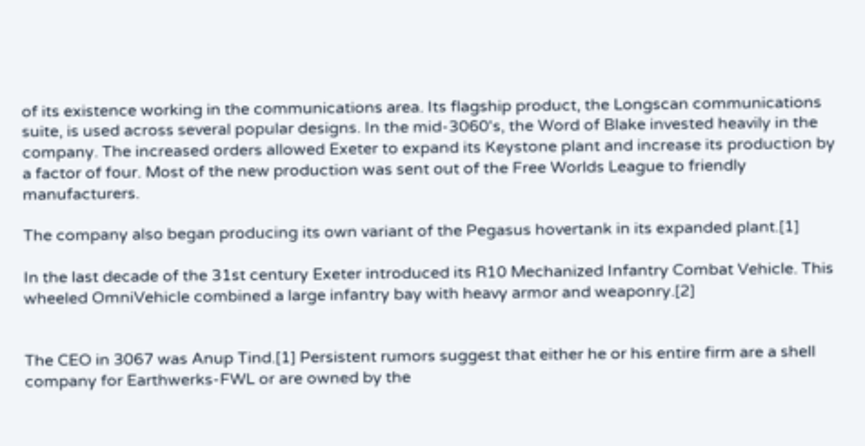of its existence working in the communications area. Its flagship product, the Longscan communications suite, is used across several popular designs. In the mid-3060's, the Word of Blake invested heavily in the company. The increased orders allowed Exeter to expand its Keystone plant and increase its production by a factor of four. Most of the new production was sent out of the Free Worlds League to friendly manufacturers.

The company also began producing its own variant of the Pegasus hovertank in its expanded plant.[1]

In the last decade of the 31st century Exeter introduced its R10 Mechanized Infantry Combat Vehicle. This wheeled OmniVehicle combined a large infantry bay with heavy armor and weaponry.[2]


The CEO in 3067 was Anup Tind.[1] Persistent rumors suggest that either he or his entire firm are a shell company for Earthwerks-FWL or are owned by the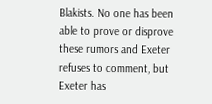Blakists. No one has been able to prove or disprove these rumors and Exeter refuses to comment, but Exeter has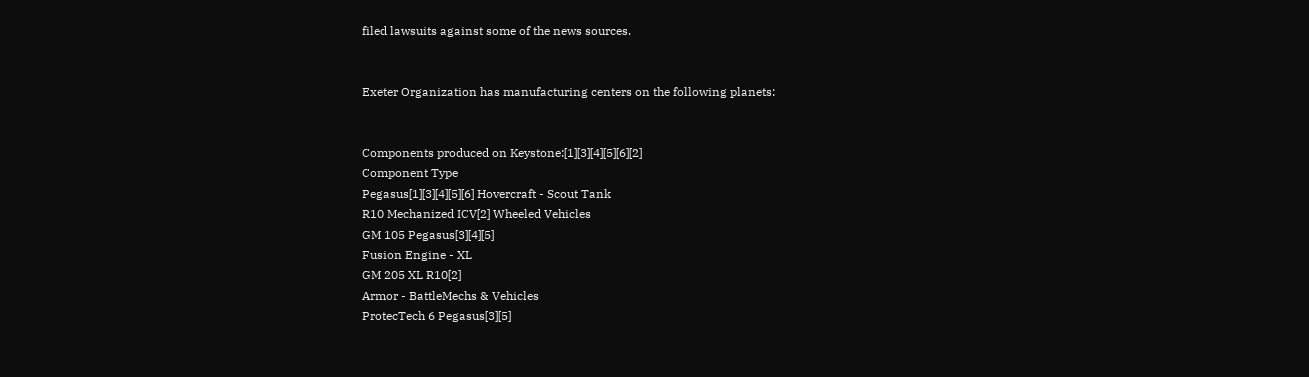filed lawsuits against some of the news sources.


Exeter Organization has manufacturing centers on the following planets:


Components produced on Keystone:[1][3][4][5][6][2]
Component Type
Pegasus[1][3][4][5][6] Hovercraft - Scout Tank
R10 Mechanized ICV[2] Wheeled Vehicles
GM 105 Pegasus[3][4][5]
Fusion Engine - XL
GM 205 XL R10[2]
Armor - BattleMechs & Vehicles
ProtecTech 6 Pegasus[3][5]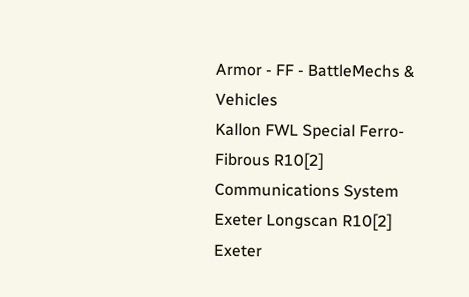Armor - FF - BattleMechs & Vehicles
Kallon FWL Special Ferro-Fibrous R10[2]
Communications System
Exeter Longscan R10[2]
Exeter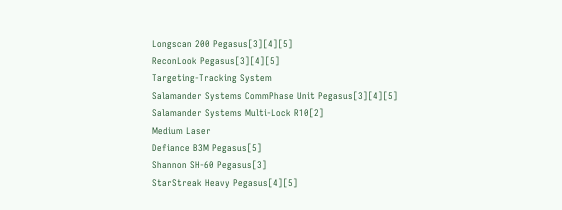Longscan 200 Pegasus[3][4][5]
ReconLook Pegasus[3][4][5]
Targeting-Tracking System
Salamander Systems CommPhase Unit Pegasus[3][4][5]
Salamander Systems Multi-Lock R10[2]
Medium Laser
Defiance B3M Pegasus[5]
Shannon SH-60 Pegasus[3]
StarStreak Heavy Pegasus[4][5]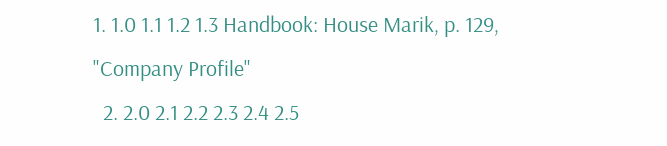1. 1.0 1.1 1.2 1.3 Handbook: House Marik, p. 129, "Company Profile"
  2. 2.0 2.1 2.2 2.3 2.4 2.5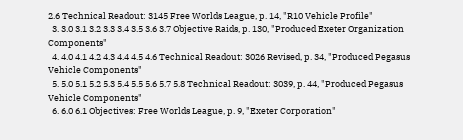2.6 Technical Readout: 3145 Free Worlds League, p. 14, "R10 Vehicle Profile"
  3. 3.0 3.1 3.2 3.3 3.4 3.5 3.6 3.7 Objective Raids, p. 130, "Produced Exeter Organization Components"
  4. 4.0 4.1 4.2 4.3 4.4 4.5 4.6 Technical Readout: 3026 Revised, p. 34, "Produced Pegasus Vehicle Components"
  5. 5.0 5.1 5.2 5.3 5.4 5.5 5.6 5.7 5.8 Technical Readout: 3039, p. 44, "Produced Pegasus Vehicle Components"
  6. 6.0 6.1 Objectives: Free Worlds League, p. 9, "Exeter Corporation"